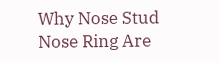Why Nose Stud Nose Ring Are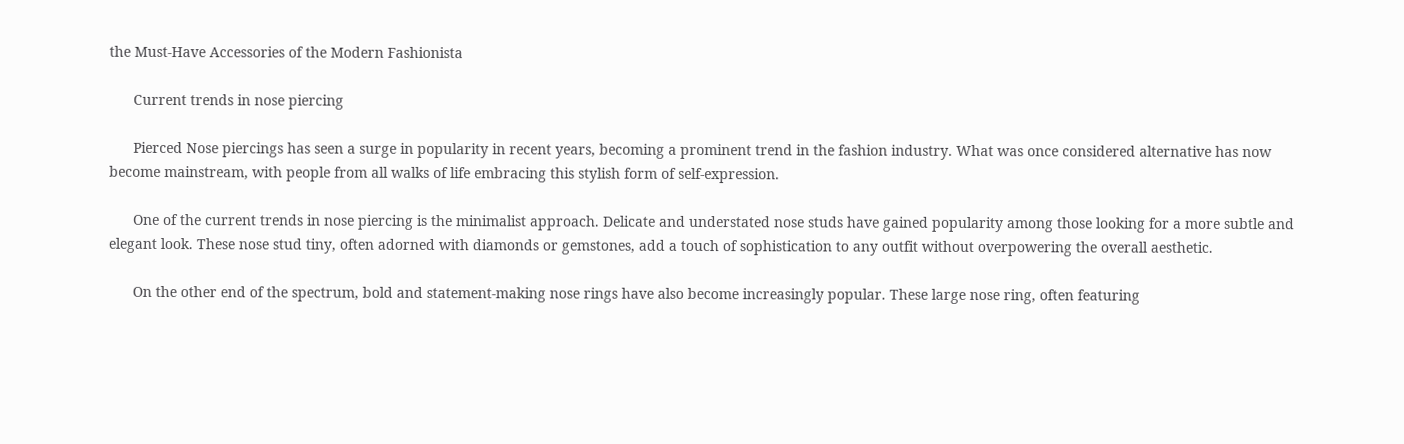the Must-Have Accessories of the Modern Fashionista

      Current trends in nose piercing

      Pierced Nose piercings has seen a surge in popularity in recent years, becoming a prominent trend in the fashion industry. What was once considered alternative has now become mainstream, with people from all walks of life embracing this stylish form of self-expression.

      One of the current trends in nose piercing is the minimalist approach. Delicate and understated nose studs have gained popularity among those looking for a more subtle and elegant look. These nose stud tiny, often adorned with diamonds or gemstones, add a touch of sophistication to any outfit without overpowering the overall aesthetic.

      On the other end of the spectrum, bold and statement-making nose rings have also become increasingly popular. These large nose ring, often featuring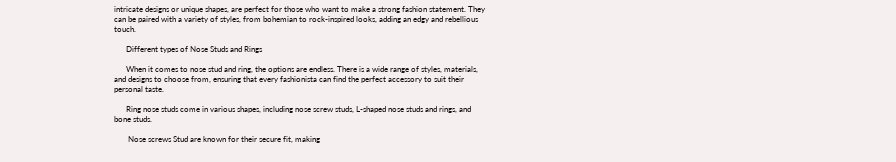intricate designs or unique shapes, are perfect for those who want to make a strong fashion statement. They can be paired with a variety of styles, from bohemian to rock-inspired looks, adding an edgy and rebellious touch.

      Different types of Nose Studs and Rings

      When it comes to nose stud and ring, the options are endless. There is a wide range of styles, materials, and designs to choose from, ensuring that every fashionista can find the perfect accessory to suit their personal taste.

      Ring nose studs come in various shapes, including nose screw studs, L-shaped nose studs and rings, and bone studs.

       Nose screws Stud are known for their secure fit, making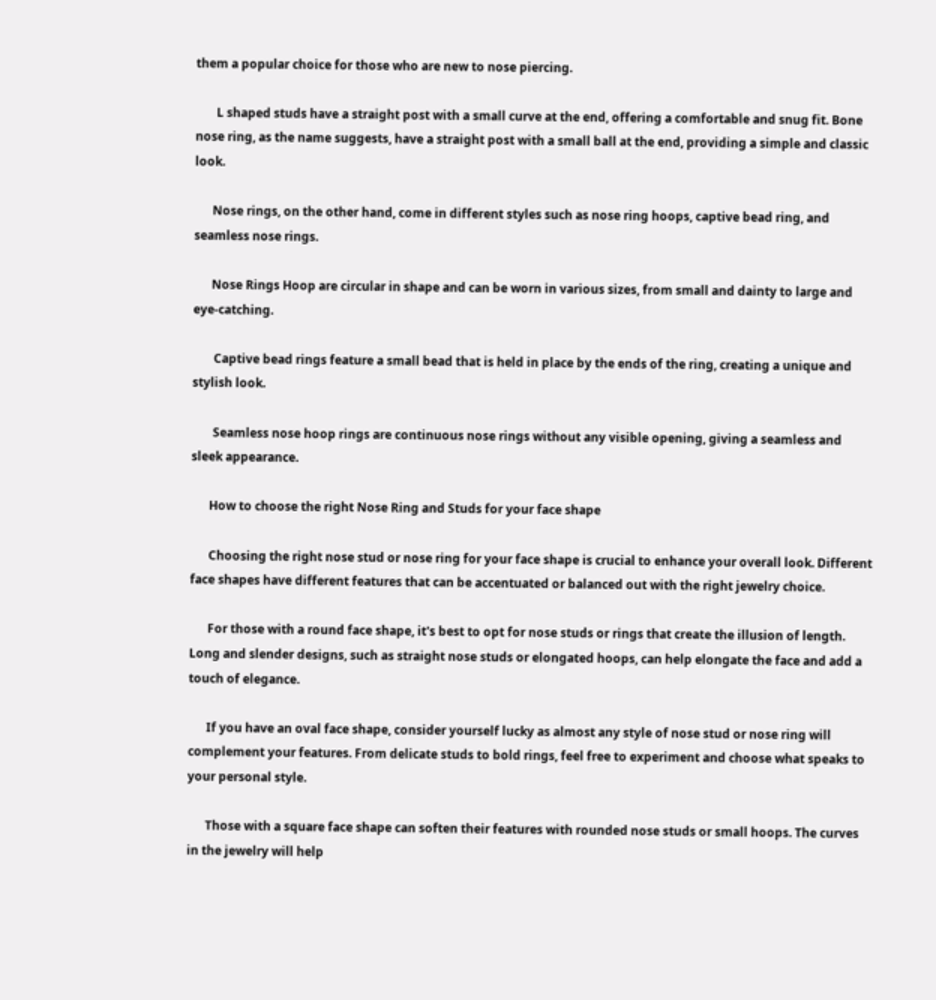them a popular choice for those who are new to nose piercing.

       L shaped studs have a straight post with a small curve at the end, offering a comfortable and snug fit. Bone nose ring, as the name suggests, have a straight post with a small ball at the end, providing a simple and classic look.

      Nose rings, on the other hand, come in different styles such as nose ring hoops, captive bead ring, and seamless nose rings.

      Nose Rings Hoop are circular in shape and can be worn in various sizes, from small and dainty to large and eye-catching.

       Captive bead rings feature a small bead that is held in place by the ends of the ring, creating a unique and stylish look.

       Seamless nose hoop rings are continuous nose rings without any visible opening, giving a seamless and sleek appearance.

      How to choose the right Nose Ring and Studs for your face shape

      Choosing the right nose stud or nose ring for your face shape is crucial to enhance your overall look. Different face shapes have different features that can be accentuated or balanced out with the right jewelry choice.

      For those with a round face shape, it's best to opt for nose studs or rings that create the illusion of length. Long and slender designs, such as straight nose studs or elongated hoops, can help elongate the face and add a touch of elegance.

      If you have an oval face shape, consider yourself lucky as almost any style of nose stud or nose ring will complement your features. From delicate studs to bold rings, feel free to experiment and choose what speaks to your personal style.

      Those with a square face shape can soften their features with rounded nose studs or small hoops. The curves in the jewelry will help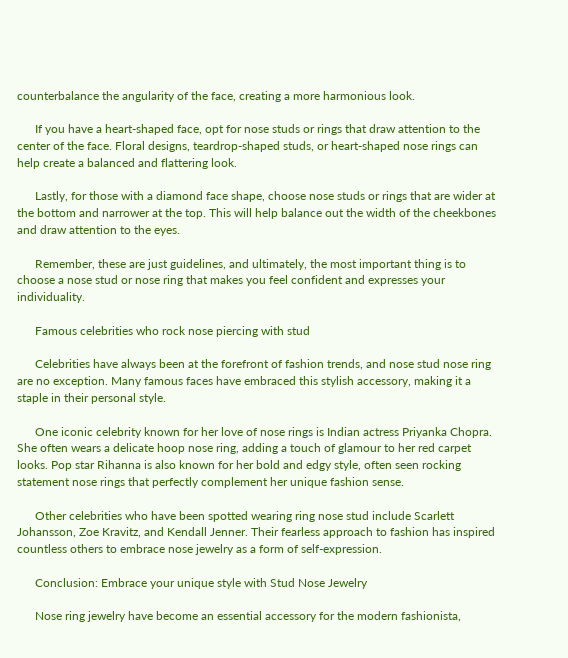counterbalance the angularity of the face, creating a more harmonious look.

      If you have a heart-shaped face, opt for nose studs or rings that draw attention to the center of the face. Floral designs, teardrop-shaped studs, or heart-shaped nose rings can help create a balanced and flattering look.

      Lastly, for those with a diamond face shape, choose nose studs or rings that are wider at the bottom and narrower at the top. This will help balance out the width of the cheekbones and draw attention to the eyes.

      Remember, these are just guidelines, and ultimately, the most important thing is to choose a nose stud or nose ring that makes you feel confident and expresses your individuality.

      Famous celebrities who rock nose piercing with stud

      Celebrities have always been at the forefront of fashion trends, and nose stud nose ring are no exception. Many famous faces have embraced this stylish accessory, making it a staple in their personal style.

      One iconic celebrity known for her love of nose rings is Indian actress Priyanka Chopra. She often wears a delicate hoop nose ring, adding a touch of glamour to her red carpet looks. Pop star Rihanna is also known for her bold and edgy style, often seen rocking statement nose rings that perfectly complement her unique fashion sense.

      Other celebrities who have been spotted wearing ring nose stud include Scarlett Johansson, Zoe Kravitz, and Kendall Jenner. Their fearless approach to fashion has inspired countless others to embrace nose jewelry as a form of self-expression.

      Conclusion: Embrace your unique style with Stud Nose Jewelry

      Nose ring jewelry have become an essential accessory for the modern fashionista,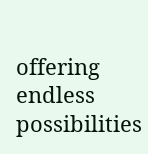offering endless possibilities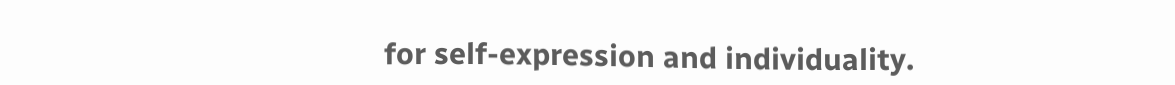for self-expression and individuality.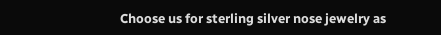Choose us for sterling silver nose jewelry as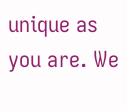unique as you are. We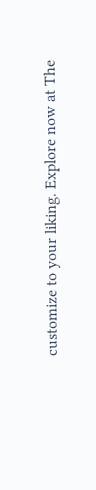customize to your liking. Explore now at The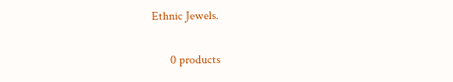Ethnic Jewels.

      0 products